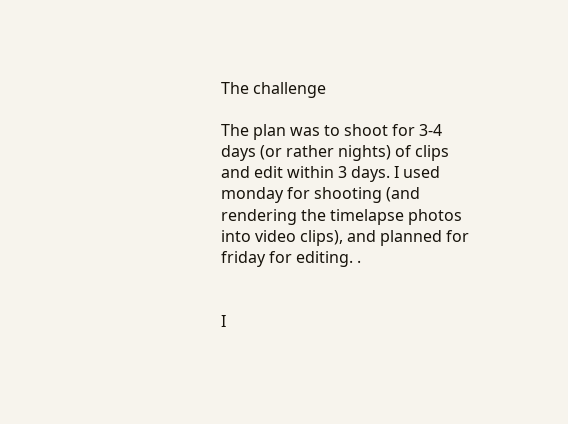The challenge

The plan was to shoot for 3-4 days (or rather nights) of clips and edit within 3 days. I used monday for shooting (and rendering the timelapse photos into video clips), and planned for friday for editing. .


I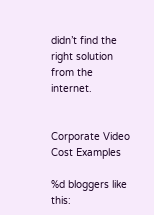didn’t find the right solution from the internet.


Corporate Video Cost Examples

%d bloggers like this: